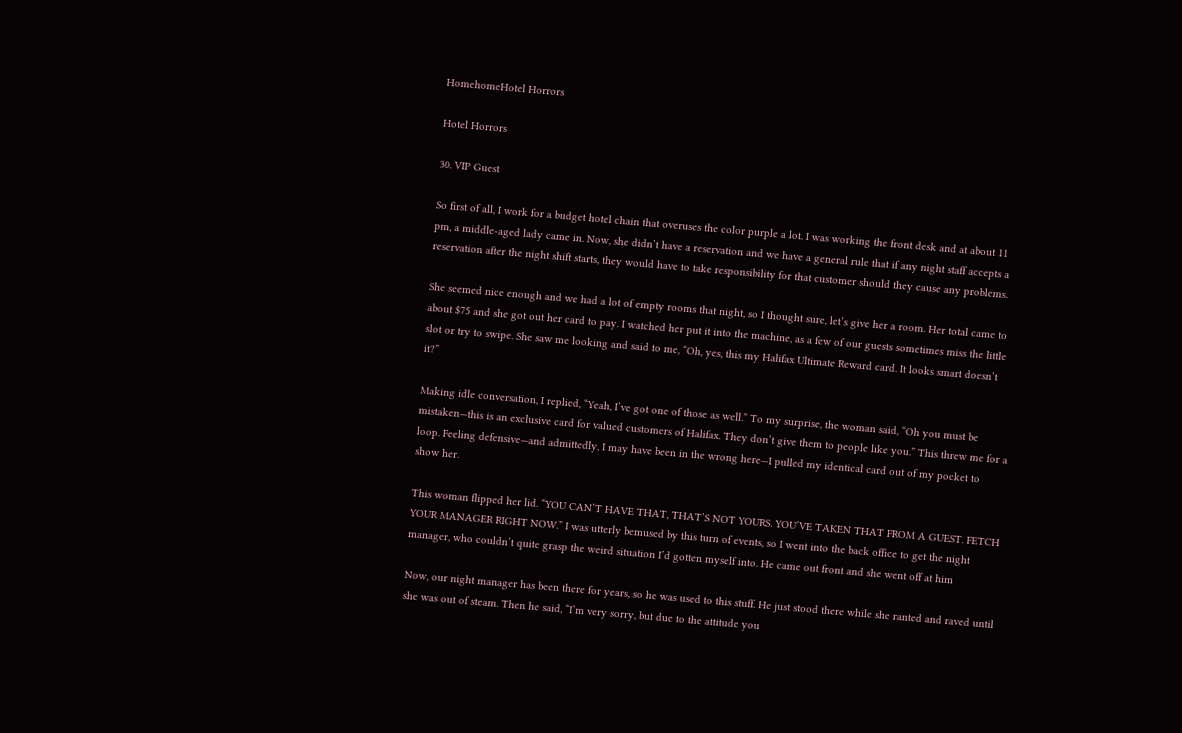HomehomeHotel Horrors

Hotel Horrors

30. VIP Guest

So first of all, I work for a budget hotel chain that overuses the color purple a lot. I was working the front desk and at about 11 pm, a middle-aged lady came in. Now, she didn’t have a reservation and we have a general rule that if any night staff accepts a reservation after the night shift starts, they would have to take responsibility for that customer should they cause any problems.

She seemed nice enough and we had a lot of empty rooms that night, so I thought sure, let’s give her a room. Her total came to about $75 and she got out her card to pay. I watched her put it into the machine, as a few of our guests sometimes miss the little slot or try to swipe. She saw me looking and said to me, “Oh, yes, this my Halifax Ultimate Reward card. It looks smart doesn’t it?”

Making idle conversation, I replied, “Yeah, I’ve got one of those as well.” To my surprise, the woman said, “Oh you must be mistaken—this is an exclusive card for valued customers of Halifax. They don’t give them to people like you.” This threw me for a loop. Feeling defensive—and admittedly, I may have been in the wrong here—I pulled my identical card out of my pocket to show her.

This woman flipped her lid. “YOU CAN’T HAVE THAT, THAT’S NOT YOURS. YOU’VE TAKEN THAT FROM A GUEST. FETCH YOUR MANAGER RIGHT NOW.” I was utterly bemused by this turn of events, so I went into the back office to get the night manager, who couldn’t quite grasp the weird situation I’d gotten myself into. He came out front and she went off at him

Now, our night manager has been there for years, so he was used to this stuff. He just stood there while she ranted and raved until she was out of steam. Then he said, “I’m very sorry, but due to the attitude you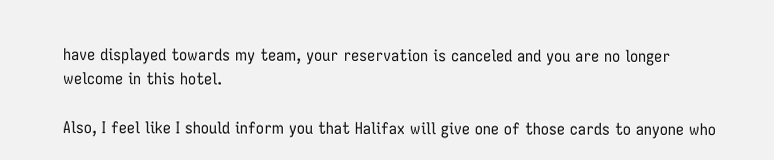have displayed towards my team, your reservation is canceled and you are no longer welcome in this hotel.

Also, I feel like I should inform you that Halifax will give one of those cards to anyone who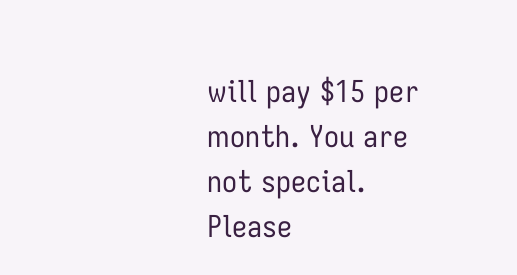will pay $15 per month. You are not special. Please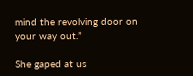mind the revolving door on your way out.”

She gaped at us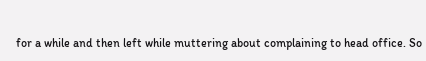for a while and then left while muttering about complaining to head office. So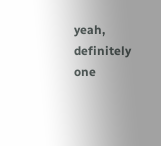yeah, definitely one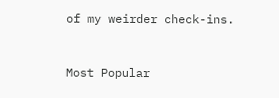of my weirder check-ins.


Most Popular